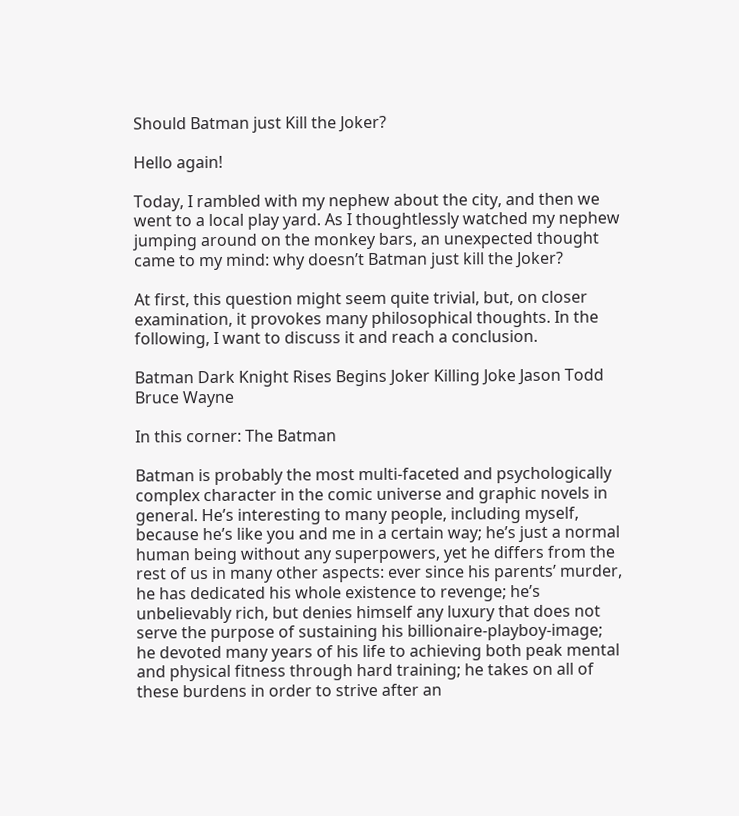Should Batman just Kill the Joker?

Hello again!

Today, I rambled with my nephew about the city, and then we went to a local play yard. As I thoughtlessly watched my nephew jumping around on the monkey bars, an unexpected thought came to my mind: why doesn’t Batman just kill the Joker?

At first, this question might seem quite trivial, but, on closer examination, it provokes many philosophical thoughts. In the following, I want to discuss it and reach a conclusion.

Batman Dark Knight Rises Begins Joker Killing Joke Jason Todd Bruce Wayne

In this corner: The Batman

Batman is probably the most multi-faceted and psychologically complex character in the comic universe and graphic novels in general. He’s interesting to many people, including myself, because he’s like you and me in a certain way; he’s just a normal human being without any superpowers, yet he differs from the rest of us in many other aspects: ever since his parents’ murder, he has dedicated his whole existence to revenge; he’s unbelievably rich, but denies himself any luxury that does not serve the purpose of sustaining his billionaire-playboy-image; he devoted many years of his life to achieving both peak mental and physical fitness through hard training; he takes on all of these burdens in order to strive after an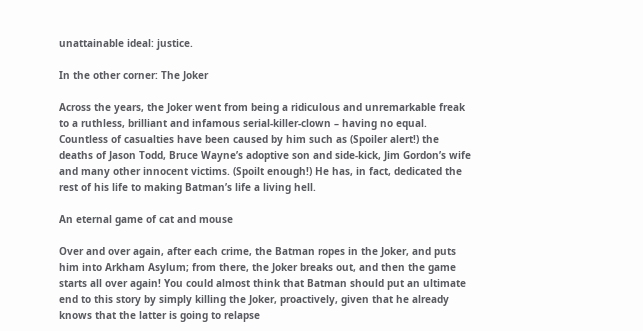unattainable ideal: justice.

In the other corner: The Joker

Across the years, the Joker went from being a ridiculous and unremarkable freak to a ruthless, brilliant and infamous serial-killer-clown – having no equal. Countless of casualties have been caused by him such as (Spoiler alert!) the deaths of Jason Todd, Bruce Wayne’s adoptive son and side-kick, Jim Gordon’s wife and many other innocent victims. (Spoilt enough!) He has, in fact, dedicated the rest of his life to making Batman’s life a living hell.

An eternal game of cat and mouse

Over and over again, after each crime, the Batman ropes in the Joker, and puts him into Arkham Asylum; from there, the Joker breaks out, and then the game starts all over again! You could almost think that Batman should put an ultimate end to this story by simply killing the Joker, proactively, given that he already knows that the latter is going to relapse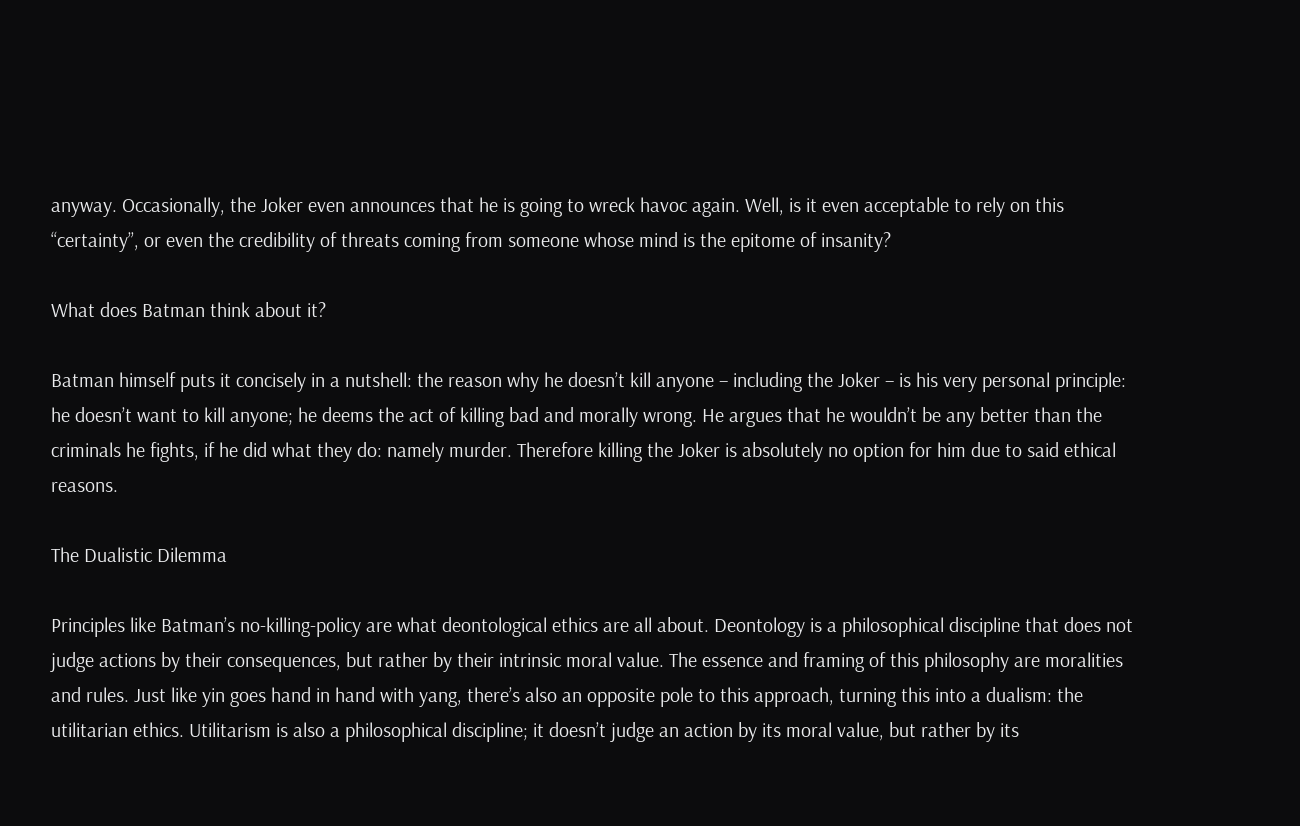anyway. Occasionally, the Joker even announces that he is going to wreck havoc again. Well, is it even acceptable to rely on this “certainty”, or even the credibility of threats coming from someone whose mind is the epitome of insanity?

What does Batman think about it?

Batman himself puts it concisely in a nutshell: the reason why he doesn’t kill anyone – including the Joker – is his very personal principle: he doesn’t want to kill anyone; he deems the act of killing bad and morally wrong. He argues that he wouldn’t be any better than the criminals he fights, if he did what they do: namely murder. Therefore killing the Joker is absolutely no option for him due to said ethical reasons.

The Dualistic Dilemma

Principles like Batman’s no-killing-policy are what deontological ethics are all about. Deontology is a philosophical discipline that does not judge actions by their consequences, but rather by their intrinsic moral value. The essence and framing of this philosophy are moralities and rules. Just like yin goes hand in hand with yang, there’s also an opposite pole to this approach, turning this into a dualism: the utilitarian ethics. Utilitarism is also a philosophical discipline; it doesn’t judge an action by its moral value, but rather by its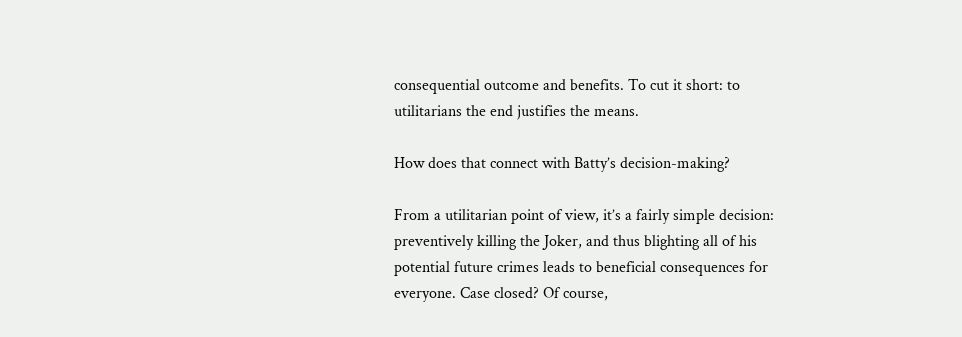consequential outcome and benefits. To cut it short: to utilitarians the end justifies the means.

How does that connect with Batty’s decision-making?

From a utilitarian point of view, it’s a fairly simple decision: preventively killing the Joker, and thus blighting all of his potential future crimes leads to beneficial consequences for everyone. Case closed? Of course,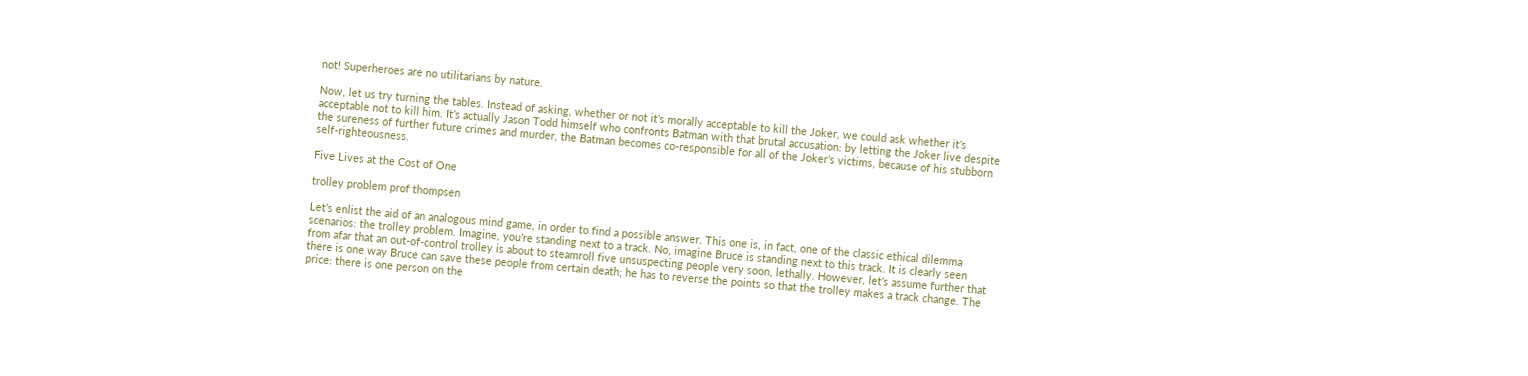not! Superheroes are no utilitarians by nature.

Now, let us try turning the tables. Instead of asking, whether or not it’s morally acceptable to kill the Joker, we could ask whether it’s acceptable not to kill him. It’s actually Jason Todd himself who confronts Batman with that brutal accusation: by letting the Joker live despite the sureness of further future crimes and murder, the Batman becomes co-responsible for all of the Joker’s victims, because of his stubborn self-righteousness.

Five Lives at the Cost of One

trolley problem prof thompsen

Let’s enlist the aid of an analogous mind game, in order to find a possible answer. This one is, in fact, one of the classic ethical dilemma scenarios: the trolley problem. Imagine, you’re standing next to a track. No, imagine Bruce is standing next to this track. It is clearly seen from afar that an out-of-control trolley is about to steamroll five unsuspecting people very soon, lethally. However, let’s assume further that there is one way Bruce can save these people from certain death; he has to reverse the points so that the trolley makes a track change. The price: there is one person on the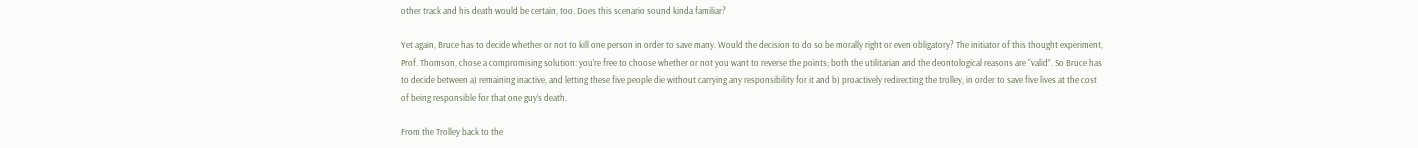other track and his death would be certain, too. Does this scenario sound kinda familiar?

Yet again, Bruce has to decide whether or not to kill one person in order to save many. Would the decision to do so be morally right or even obligatory? The initiator of this thought experiment, Prof. Thomson, chose a compromising solution: you’re free to choose whether or not you want to reverse the points; both the utilitarian and the deontological reasons are “valid”. So Bruce has to decide between a) remaining inactive, and letting these five people die without carrying any responsibility for it and b) proactively redirecting the trolley, in order to save five lives at the cost of being responsible for that one guy’s death.

From the Trolley back to the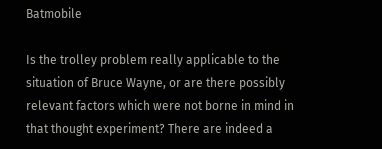Batmobile

Is the trolley problem really applicable to the situation of Bruce Wayne, or are there possibly relevant factors which were not borne in mind in that thought experiment? There are indeed a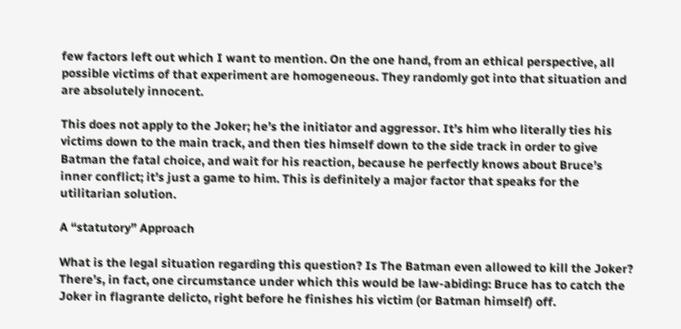few factors left out which I want to mention. On the one hand, from an ethical perspective, all possible victims of that experiment are homogeneous. They randomly got into that situation and are absolutely innocent.

This does not apply to the Joker; he’s the initiator and aggressor. It’s him who literally ties his victims down to the main track, and then ties himself down to the side track in order to give Batman the fatal choice, and wait for his reaction, because he perfectly knows about Bruce’s inner conflict; it’s just a game to him. This is definitely a major factor that speaks for the utilitarian solution.

A “statutory” Approach

What is the legal situation regarding this question? Is The Batman even allowed to kill the Joker? There’s, in fact, one circumstance under which this would be law-abiding: Bruce has to catch the Joker in flagrante delicto, right before he finishes his victim (or Batman himself) off.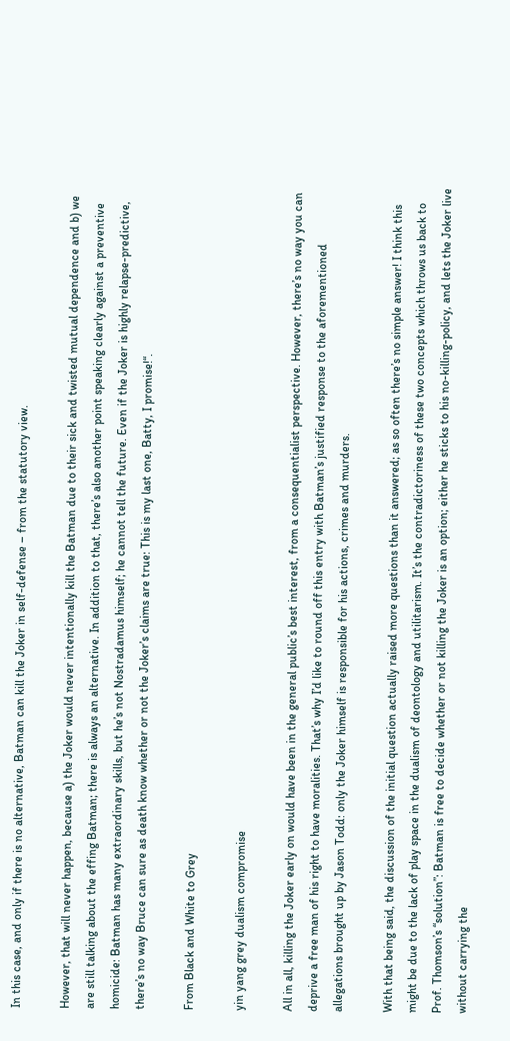In this case, and only if there is no alternative, Batman can kill the Joker in self-defense – from the statutory view.

However, that will never happen, because a) the Joker would never intentionally kill the Batman due to their sick and twisted mutual dependence and b) we are still talking about the effing Batman; there is always an alternative. In addition to that, there’s also another point speaking clearly against a preventive homicide: Batman has many extraordinary skills, but he’s not Nostradamus himself; he cannot tell the future. Even if the Joker is highly relapse-predictive, there’s no way Bruce can sure as death know whether or not the Joker’s claims are true: This is my last one, Batty, I promise!“.

From Black and White to Grey

yin yang grey dualism compromise

All in all, killing the Joker early on would have been in the general public’s best interest, from a consequentialist perspective. However, there’s no way you can deprive a free man of his right to have moralities. That’s why I’d like to round off this entry with Batman’s justified response to the aforementioned allegations brought up by Jason Todd: only the Joker himself is responsible for his actions, crimes and murders.

With that being said, the discussion of the initial question actually raised more questions than it answered; as so often there’s no simple answer! I think this might be due to the lack of play space in the dualism of deontology and utilitarism. It’s the contradictoriness of these two concepts which throws us back to Prof. Thomson’s “solution”: Batman is free to decide whether or not killing the Joker is an option; either he sticks to his no-killing-policy, and lets the Joker live without carrying the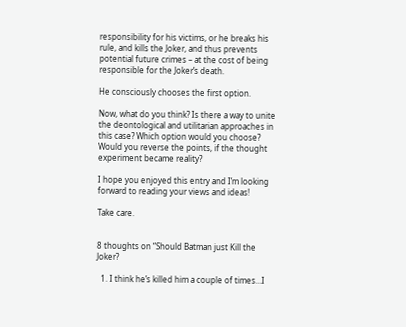responsibility for his victims, or he breaks his rule, and kills the Joker, and thus prevents potential future crimes – at the cost of being responsible for the Joker’s death.

He consciously chooses the first option.

Now, what do you think? Is there a way to unite the deontological and utilitarian approaches in this case? Which option would you choose? Would you reverse the points, if the thought experiment became reality?

I hope you enjoyed this entry and I’m looking forward to reading your views and ideas!

Take care.


8 thoughts on “Should Batman just Kill the Joker?

  1. I think he’s killed him a couple of times…I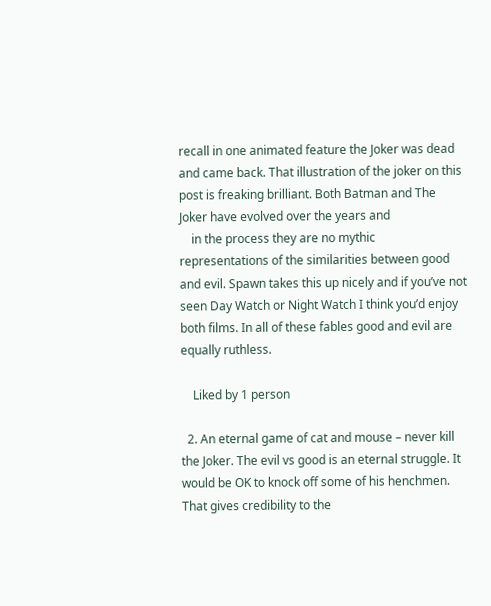recall in one animated feature the Joker was dead and came back. That illustration of the joker on this post is freaking brilliant. Both Batman and The Joker have evolved over the years and
    in the process they are no mythic representations of the similarities between good and evil. Spawn takes this up nicely and if you’ve not seen Day Watch or Night Watch I think you’d enjoy both films. In all of these fables good and evil are equally ruthless.

    Liked by 1 person

  2. An eternal game of cat and mouse – never kill the Joker. The evil vs good is an eternal struggle. It would be OK to knock off some of his henchmen. That gives credibility to the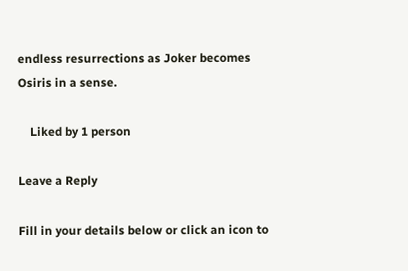endless resurrections as Joker becomes Osiris in a sense.

    Liked by 1 person

Leave a Reply

Fill in your details below or click an icon to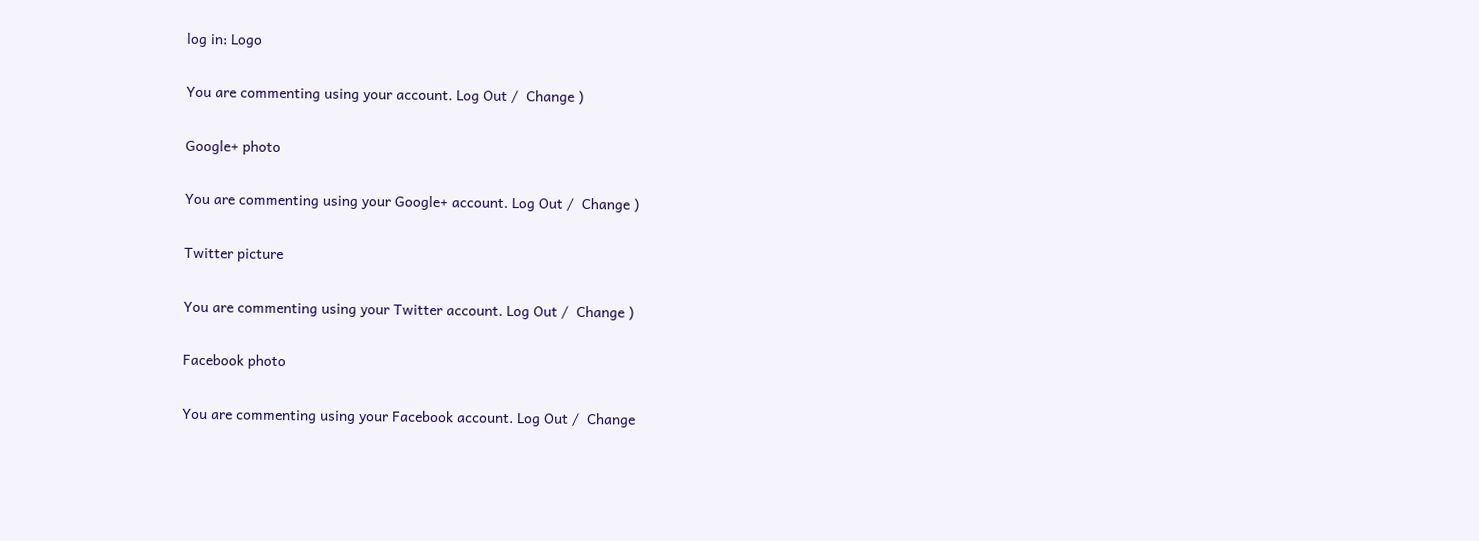log in: Logo

You are commenting using your account. Log Out /  Change )

Google+ photo

You are commenting using your Google+ account. Log Out /  Change )

Twitter picture

You are commenting using your Twitter account. Log Out /  Change )

Facebook photo

You are commenting using your Facebook account. Log Out /  Change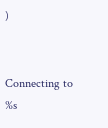)


Connecting to %s